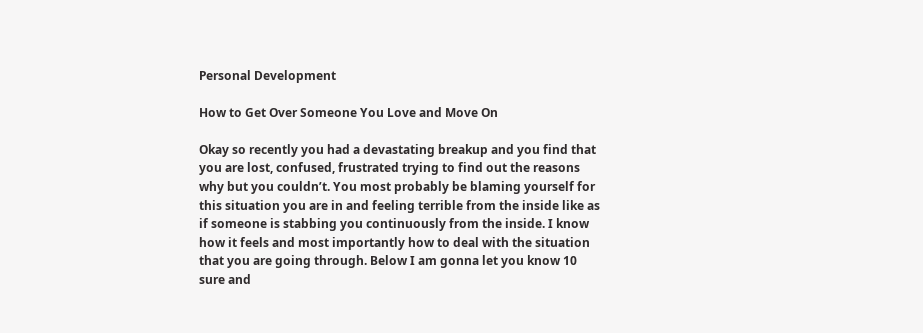Personal Development

How to Get Over Someone You Love and Move On

Okay so recently you had a devastating breakup and you find that you are lost, confused, frustrated trying to find out the reasons why but you couldn’t. You most probably be blaming yourself for this situation you are in and feeling terrible from the inside like as if someone is stabbing you continuously from the inside. I know how it feels and most importantly how to deal with the situation that you are going through. Below I am gonna let you know 10 sure and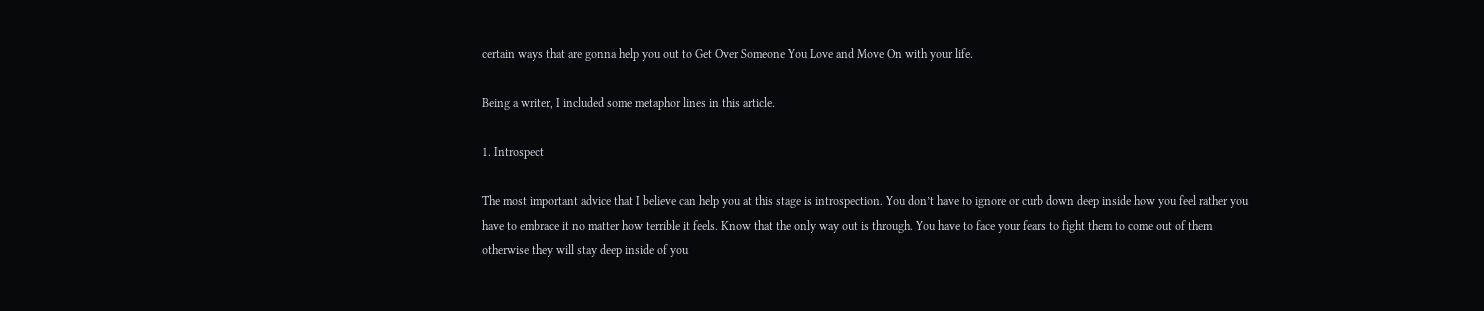certain ways that are gonna help you out to Get Over Someone You Love and Move On with your life.

Being a writer, I included some metaphor lines in this article.

1. Introspect

The most important advice that I believe can help you at this stage is introspection. You don’t have to ignore or curb down deep inside how you feel rather you have to embrace it no matter how terrible it feels. Know that the only way out is through. You have to face your fears to fight them to come out of them otherwise they will stay deep inside of you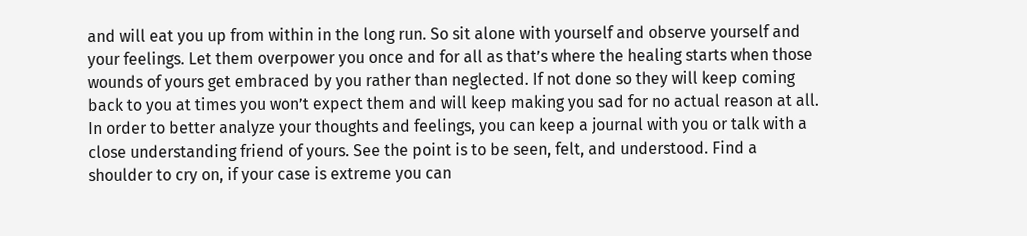and will eat you up from within in the long run. So sit alone with yourself and observe yourself and your feelings. Let them overpower you once and for all as that’s where the healing starts when those wounds of yours get embraced by you rather than neglected. If not done so they will keep coming back to you at times you won’t expect them and will keep making you sad for no actual reason at all. In order to better analyze your thoughts and feelings, you can keep a journal with you or talk with a close understanding friend of yours. See the point is to be seen, felt, and understood. Find a shoulder to cry on, if your case is extreme you can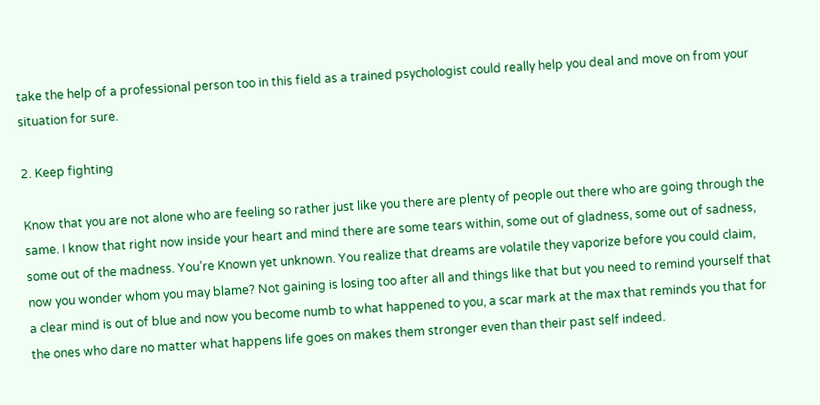take the help of a professional person too in this field as a trained psychologist could really help you deal and move on from your situation for sure.

2. Keep fighting

Know that you are not alone who are feeling so rather just like you there are plenty of people out there who are going through the same. I know that right now inside your heart and mind there are some tears within, some out of gladness, some out of sadness, some out of the madness. You’re Known yet unknown. You realize that dreams are volatile they vaporize before you could claim, now you wonder whom you may blame? Not gaining is losing too after all and things like that but you need to remind yourself that a clear mind is out of blue and now you become numb to what happened to you, a scar mark at the max that reminds you that for the ones who dare no matter what happens life goes on makes them stronger even than their past self indeed.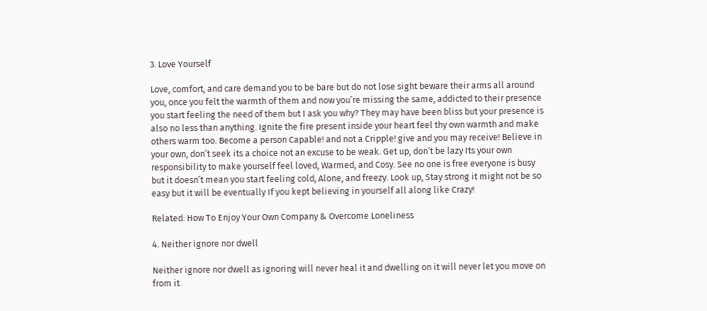3. Love Yourself

Love, comfort, and care demand you to be bare but do not lose sight beware their arms all around you, once you felt the warmth of them and now you’re missing the same, addicted to their presence you start feeling the need of them but I ask you why? They may have been bliss but your presence is also no less than anything. Ignite the fire present inside your heart feel thy own warmth and make others warm too. Become a person Capable! and not a Cripple! give and you may receive! Believe in your own, don’t seek its a choice not an excuse to be weak. Get up, don’t be lazy Its your own responsibility to make yourself feel loved, Warmed, and Cosy. See no one is free everyone is busy but it doesn’t mean you start feeling cold, Alone, and freezy. Look up, Stay strong it might not be so easy but it will be eventually If you kept believing in yourself all along like Crazy!

Related: How To Enjoy Your Own Company & Overcome Loneliness

4. Neither ignore nor dwell

Neither ignore nor dwell as ignoring will never heal it and dwelling on it will never let you move on from it.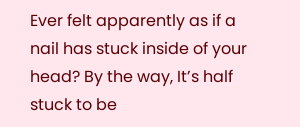Ever felt apparently as if a nail has stuck inside of your head? By the way, It’s half stuck to be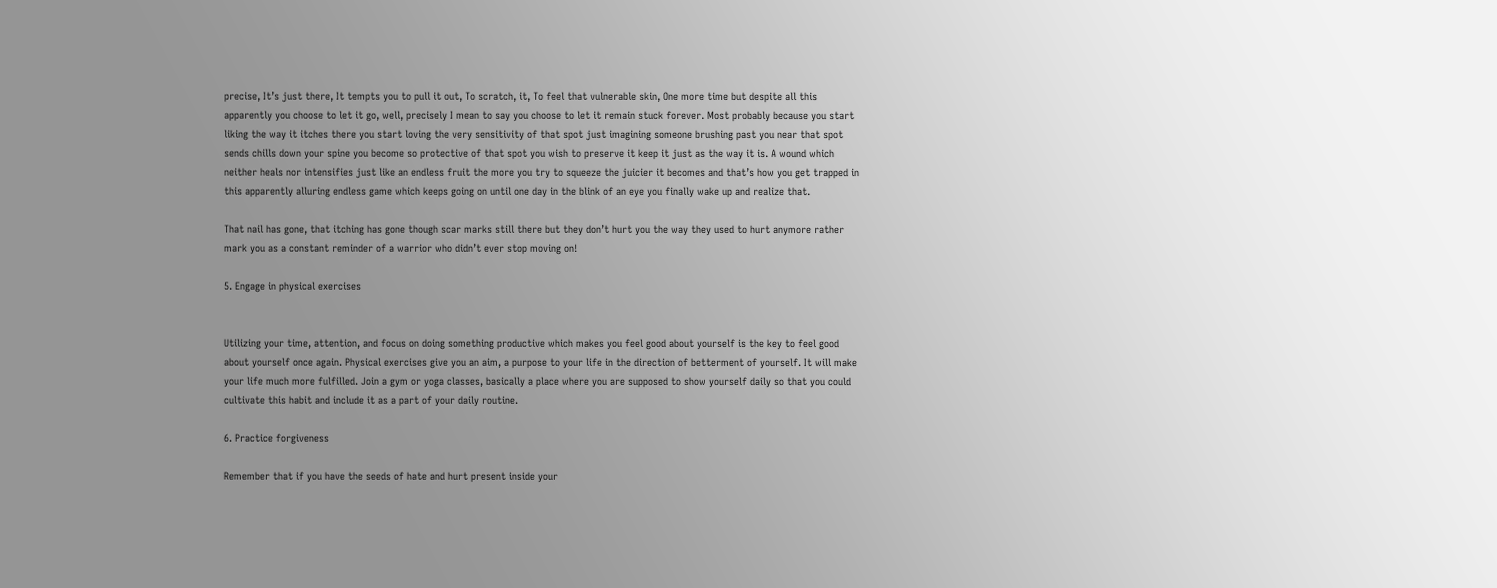precise, It’s just there, It tempts you to pull it out, To scratch, it, To feel that vulnerable skin, One more time but despite all this apparently you choose to let it go, well, precisely I mean to say you choose to let it remain stuck forever. Most probably because you start liking the way it itches there you start loving the very sensitivity of that spot just imagining someone brushing past you near that spot sends chills down your spine you become so protective of that spot you wish to preserve it keep it just as the way it is. A wound which neither heals nor intensifies just like an endless fruit the more you try to squeeze the juicier it becomes and that’s how you get trapped in this apparently alluring endless game which keeps going on until one day in the blink of an eye you finally wake up and realize that.

That nail has gone, that itching has gone though scar marks still there but they don’t hurt you the way they used to hurt anymore rather mark you as a constant reminder of a warrior who didn’t ever stop moving on!

5. Engage in physical exercises


Utilizing your time, attention, and focus on doing something productive which makes you feel good about yourself is the key to feel good about yourself once again. Physical exercises give you an aim, a purpose to your life in the direction of betterment of yourself. It will make your life much more fulfilled. Join a gym or yoga classes, basically a place where you are supposed to show yourself daily so that you could cultivate this habit and include it as a part of your daily routine.

6. Practice forgiveness

Remember that if you have the seeds of hate and hurt present inside your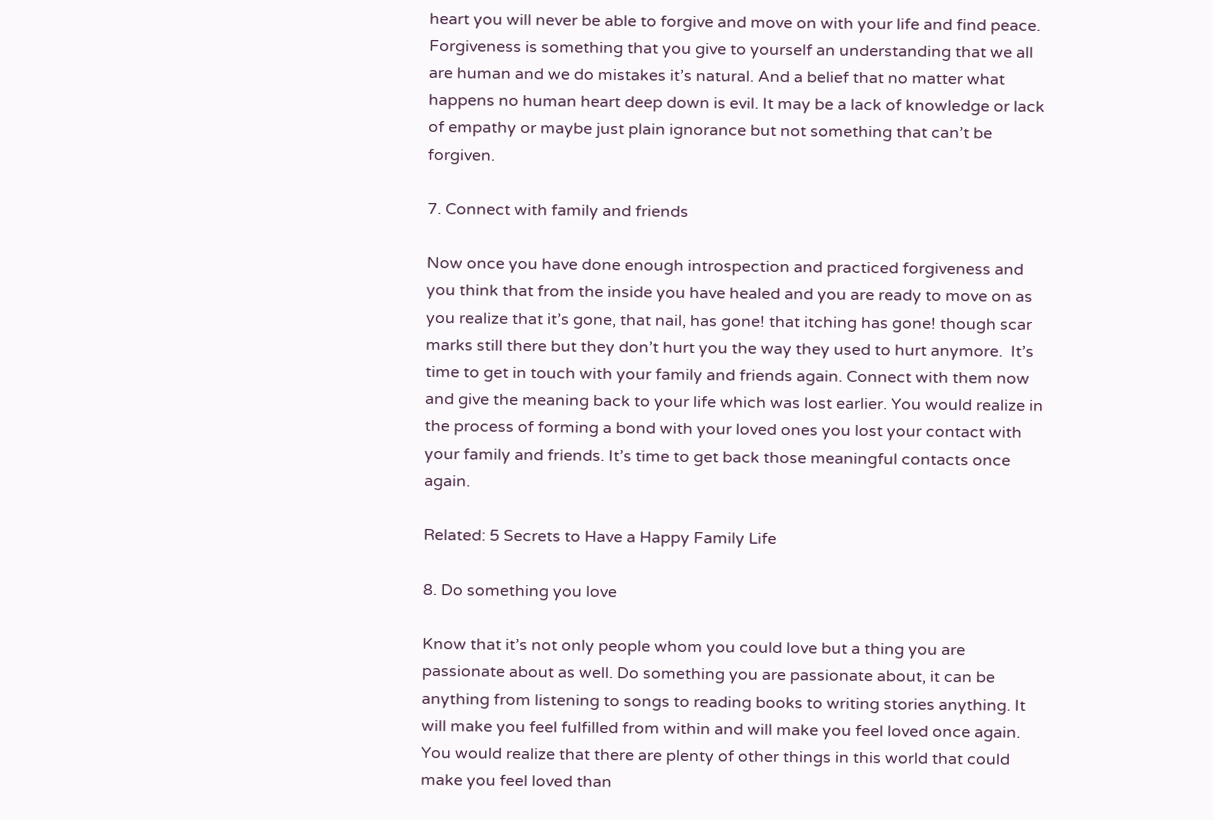heart you will never be able to forgive and move on with your life and find peace. Forgiveness is something that you give to yourself an understanding that we all are human and we do mistakes it’s natural. And a belief that no matter what happens no human heart deep down is evil. It may be a lack of knowledge or lack of empathy or maybe just plain ignorance but not something that can’t be forgiven.

7. Connect with family and friends

Now once you have done enough introspection and practiced forgiveness and you think that from the inside you have healed and you are ready to move on as you realize that it’s gone, that nail, has gone! that itching has gone! though scar marks still there but they don’t hurt you the way they used to hurt anymore.  It’s time to get in touch with your family and friends again. Connect with them now and give the meaning back to your life which was lost earlier. You would realize in the process of forming a bond with your loved ones you lost your contact with your family and friends. It’s time to get back those meaningful contacts once again.

Related: 5 Secrets to Have a Happy Family Life

8. Do something you love

Know that it’s not only people whom you could love but a thing you are passionate about as well. Do something you are passionate about, it can be anything from listening to songs to reading books to writing stories anything. It will make you feel fulfilled from within and will make you feel loved once again. You would realize that there are plenty of other things in this world that could make you feel loved than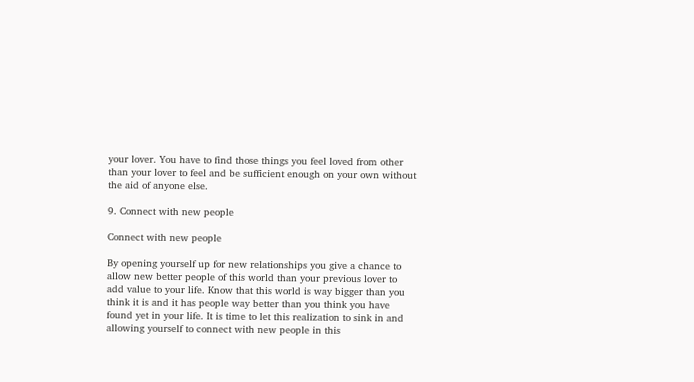your lover. You have to find those things you feel loved from other than your lover to feel and be sufficient enough on your own without the aid of anyone else.

9. Connect with new people

Connect with new people

By opening yourself up for new relationships you give a chance to allow new better people of this world than your previous lover to add value to your life. Know that this world is way bigger than you think it is and it has people way better than you think you have found yet in your life. It is time to let this realization to sink in and allowing yourself to connect with new people in this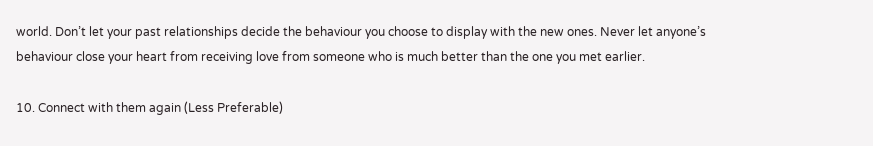world. Don’t let your past relationships decide the behaviour you choose to display with the new ones. Never let anyone’s behaviour close your heart from receiving love from someone who is much better than the one you met earlier.

10. Connect with them again (Less Preferable)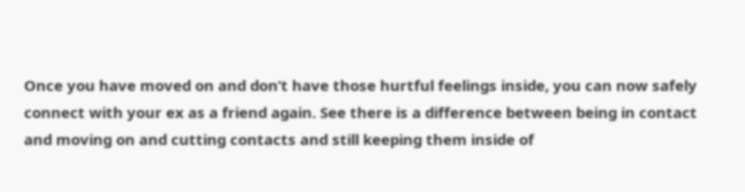Once you have moved on and don’t have those hurtful feelings inside, you can now safely connect with your ex as a friend again. See there is a difference between being in contact and moving on and cutting contacts and still keeping them inside of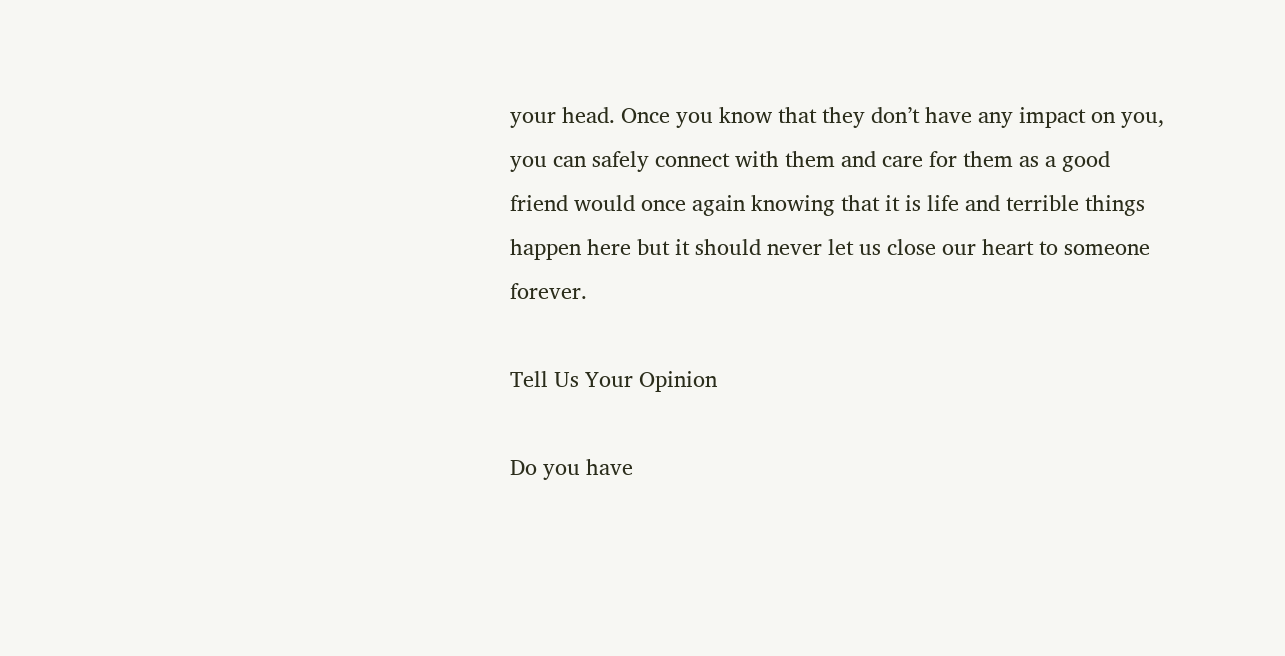your head. Once you know that they don’t have any impact on you, you can safely connect with them and care for them as a good friend would once again knowing that it is life and terrible things happen here but it should never let us close our heart to someone forever.

Tell Us Your Opinion

Do you have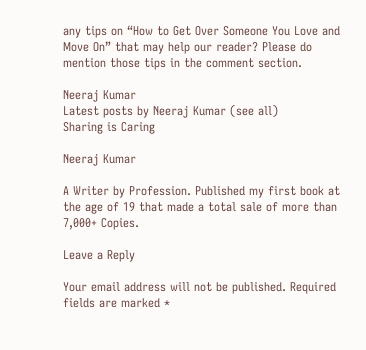any tips on “How to Get Over Someone You Love and Move On” that may help our reader? Please do mention those tips in the comment section.

Neeraj Kumar
Latest posts by Neeraj Kumar (see all)
Sharing is Caring

Neeraj Kumar

A Writer by Profession. Published my first book at the age of 19 that made a total sale of more than 7,000+ Copies.

Leave a Reply

Your email address will not be published. Required fields are marked *